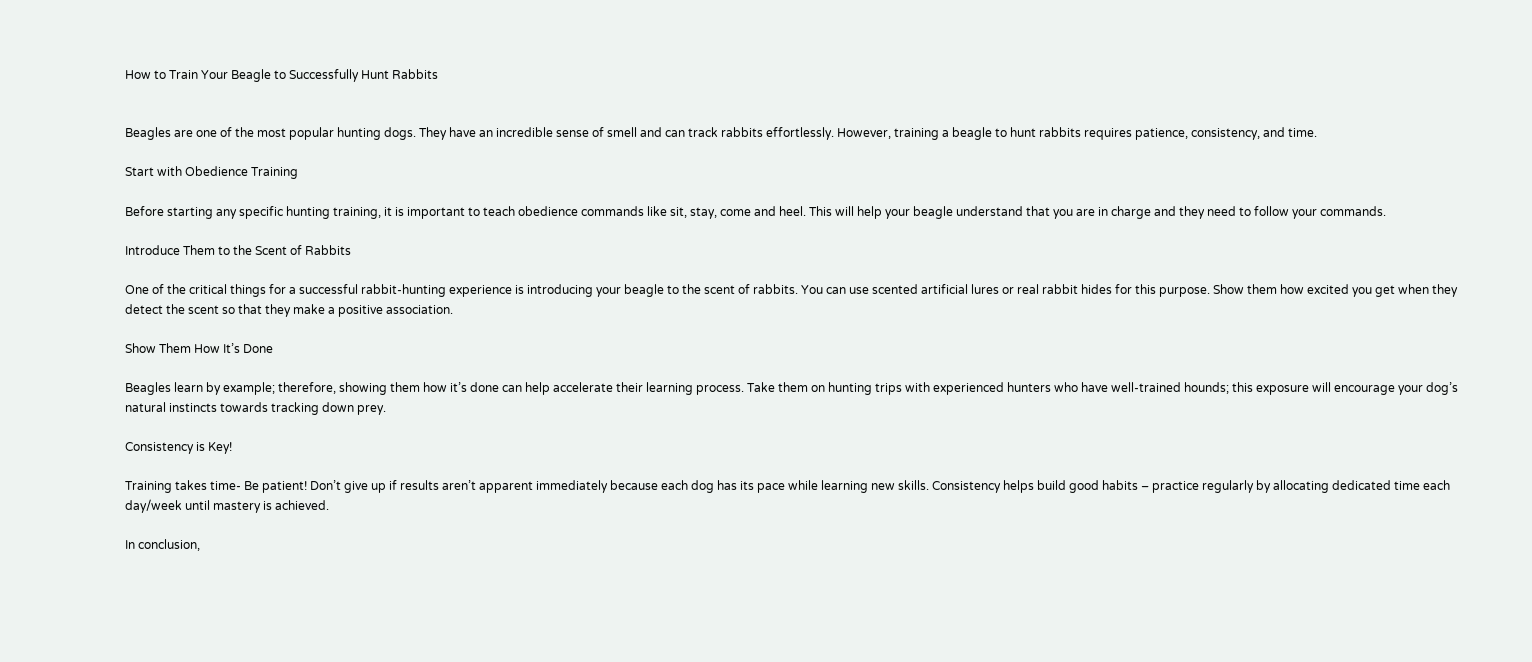How to Train Your Beagle to Successfully Hunt Rabbits


Beagles are one of the most popular hunting dogs. They have an incredible sense of smell and can track rabbits effortlessly. However, training a beagle to hunt rabbits requires patience, consistency, and time.

Start with Obedience Training

Before starting any specific hunting training, it is important to teach obedience commands like sit, stay, come and heel. This will help your beagle understand that you are in charge and they need to follow your commands.

Introduce Them to the Scent of Rabbits

One of the critical things for a successful rabbit-hunting experience is introducing your beagle to the scent of rabbits. You can use scented artificial lures or real rabbit hides for this purpose. Show them how excited you get when they detect the scent so that they make a positive association.

Show Them How It’s Done

Beagles learn by example; therefore, showing them how it’s done can help accelerate their learning process. Take them on hunting trips with experienced hunters who have well-trained hounds; this exposure will encourage your dog’s natural instincts towards tracking down prey.

Consistency is Key!

Training takes time- Be patient! Don’t give up if results aren’t apparent immediately because each dog has its pace while learning new skills. Consistency helps build good habits – practice regularly by allocating dedicated time each day/week until mastery is achieved.

In conclusion,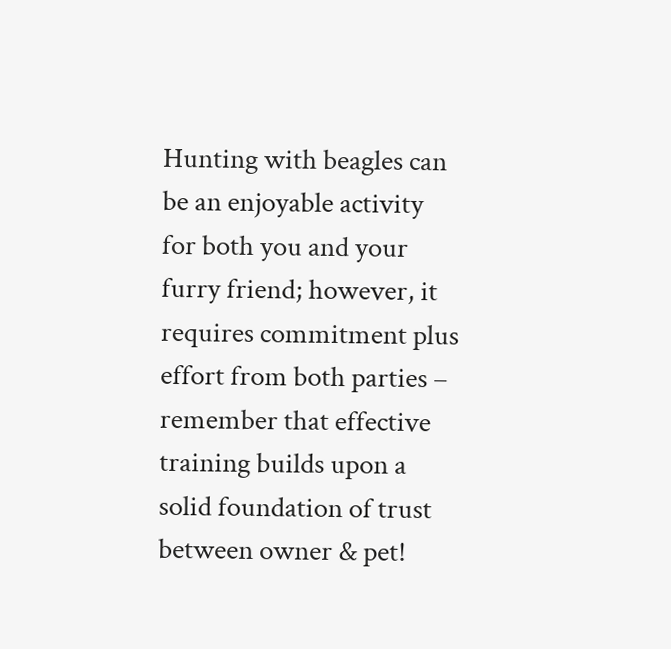Hunting with beagles can be an enjoyable activity for both you and your furry friend; however, it requires commitment plus effort from both parties – remember that effective training builds upon a solid foundation of trust between owner & pet!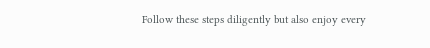Follow these steps diligently but also enjoy every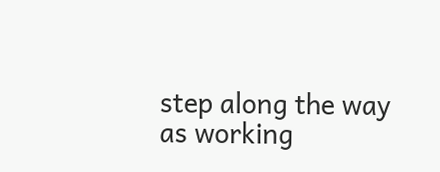step along the way as working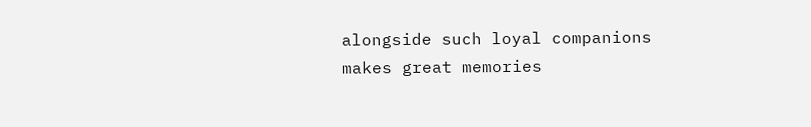alongside such loyal companions makes great memories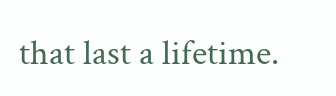that last a lifetime.